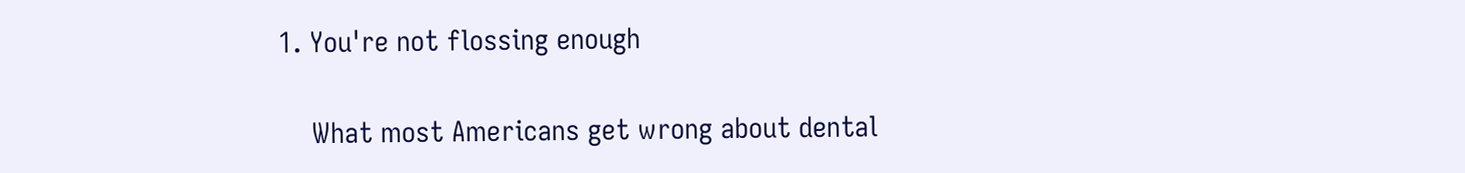1. You're not flossing enough

    What most Americans get wrong about dental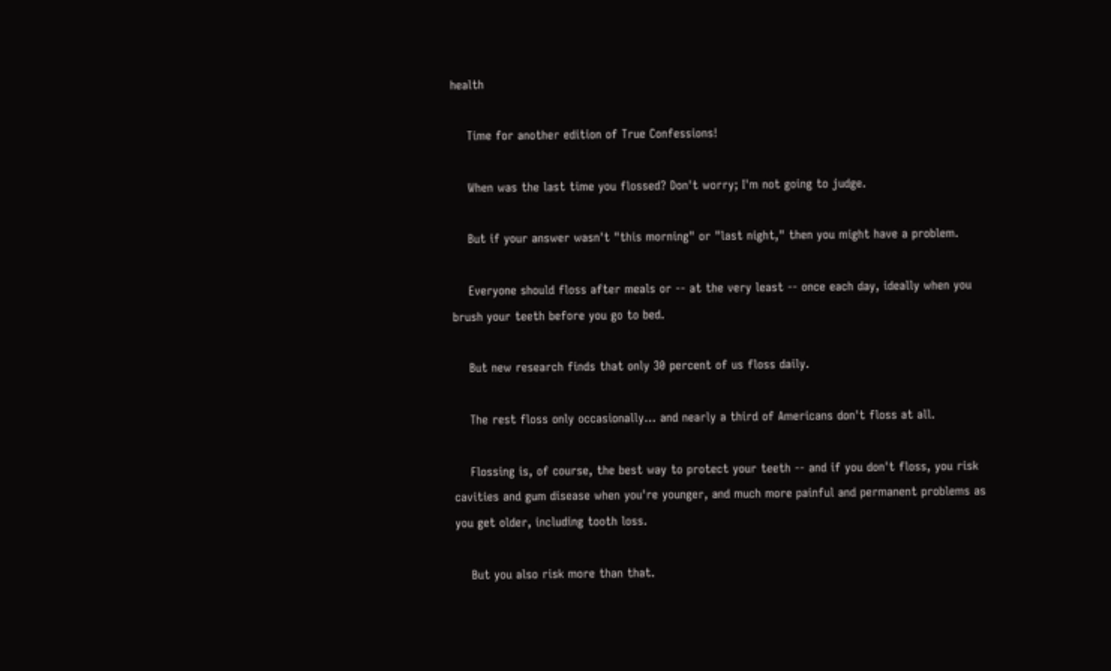health

    Time for another edition of True Confessions!

    When was the last time you flossed? Don't worry; I'm not going to judge.

    But if your answer wasn't "this morning" or "last night," then you might have a problem.

    Everyone should floss after meals or -- at the very least -- once each day, ideally when you brush your teeth before you go to bed.

    But new research finds that only 30 percent of us floss daily.

    The rest floss only occasionally... and nearly a third of Americans don't floss at all.

    Flossing is, of course, the best way to protect your teeth -- and if you don't floss, you risk cavities and gum disease when you're younger, and much more painful and permanent problems as you get older, including tooth loss.

    But you also risk more than that.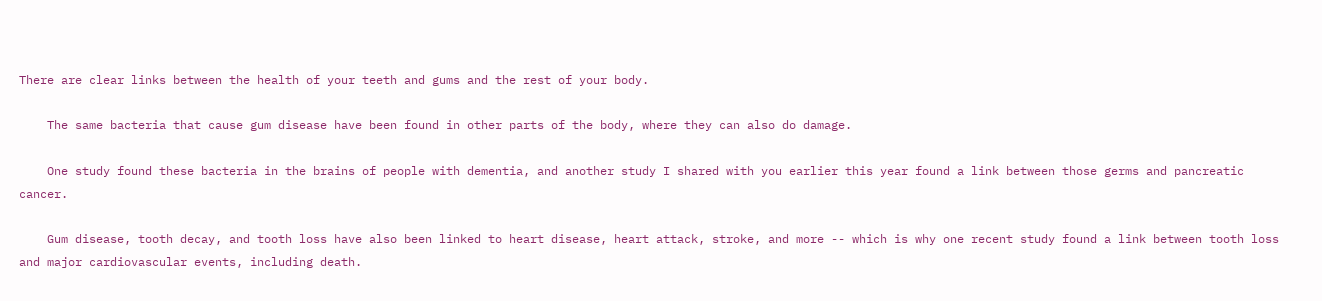There are clear links between the health of your teeth and gums and the rest of your body.

    The same bacteria that cause gum disease have been found in other parts of the body, where they can also do damage.

    One study found these bacteria in the brains of people with dementia, and another study I shared with you earlier this year found a link between those germs and pancreatic cancer.

    Gum disease, tooth decay, and tooth loss have also been linked to heart disease, heart attack, stroke, and more -- which is why one recent study found a link between tooth loss and major cardiovascular events, including death.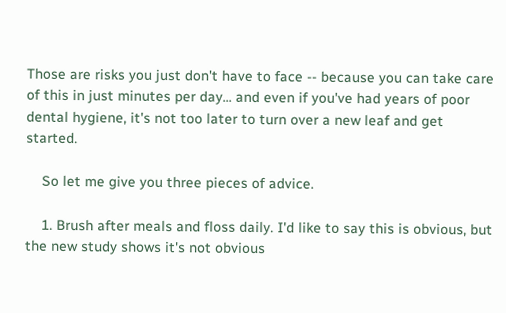Those are risks you just don't have to face -- because you can take care of this in just minutes per day... and even if you've had years of poor dental hygiene, it's not too later to turn over a new leaf and get started.

    So let me give you three pieces of advice.

    1. Brush after meals and floss daily. I'd like to say this is obvious, but the new study shows it's not obvious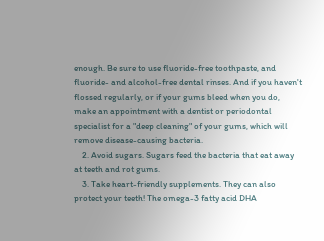enough. Be sure to use fluoride-free toothpaste, and fluoride- and alcohol-free dental rinses. And if you haven't flossed regularly, or if your gums bleed when you do, make an appointment with a dentist or periodontal specialist for a "deep cleaning" of your gums, which will remove disease-causing bacteria.
    2. Avoid sugars. Sugars feed the bacteria that eat away at teeth and rot gums.
    3. Take heart-friendly supplements. They can also protect your teeth! The omega-3 fatty acid DHA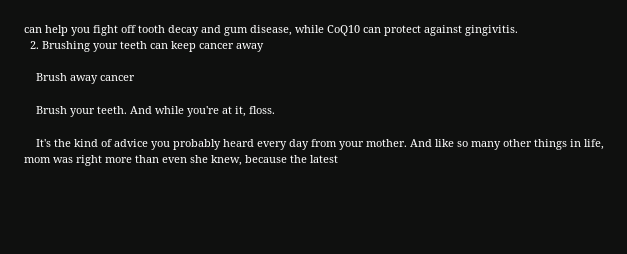can help you fight off tooth decay and gum disease, while CoQ10 can protect against gingivitis.
  2. Brushing your teeth can keep cancer away

    Brush away cancer

    Brush your teeth. And while you're at it, floss.

    It's the kind of advice you probably heard every day from your mother. And like so many other things in life, mom was right more than even she knew, because the latest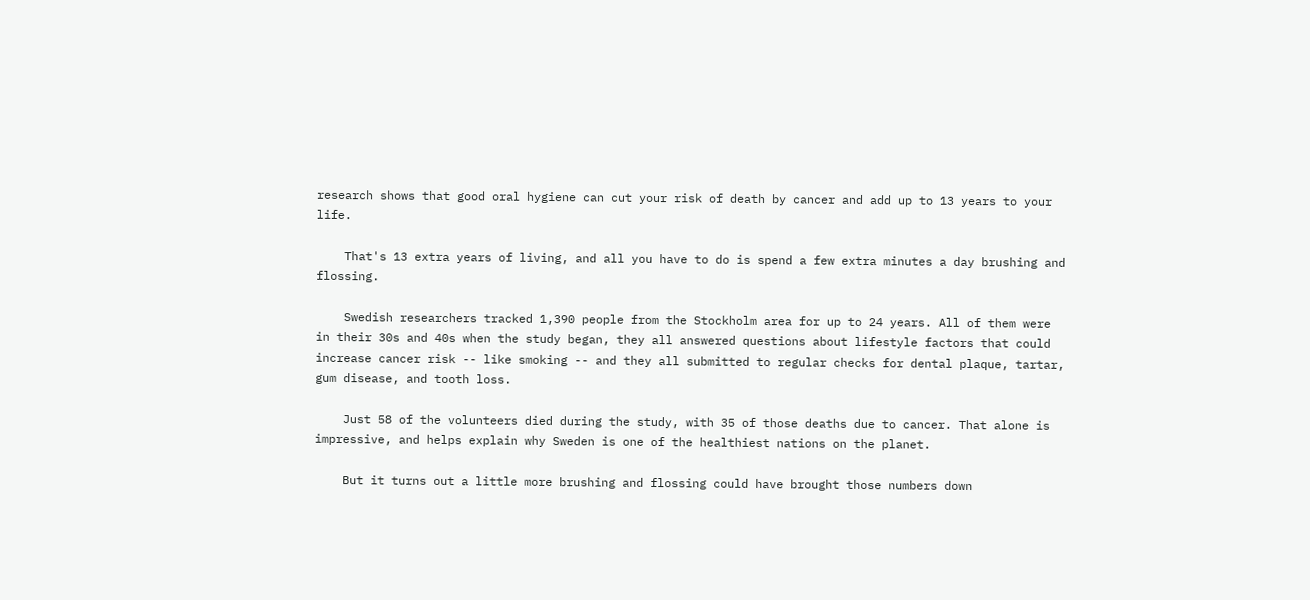research shows that good oral hygiene can cut your risk of death by cancer and add up to 13 years to your life.

    That's 13 extra years of living, and all you have to do is spend a few extra minutes a day brushing and flossing.

    Swedish researchers tracked 1,390 people from the Stockholm area for up to 24 years. All of them were in their 30s and 40s when the study began, they all answered questions about lifestyle factors that could increase cancer risk -- like smoking -- and they all submitted to regular checks for dental plaque, tartar, gum disease, and tooth loss.

    Just 58 of the volunteers died during the study, with 35 of those deaths due to cancer. That alone is impressive, and helps explain why Sweden is one of the healthiest nations on the planet.

    But it turns out a little more brushing and flossing could have brought those numbers down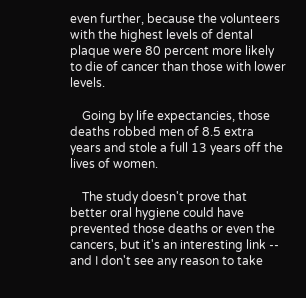even further, because the volunteers with the highest levels of dental plaque were 80 percent more likely to die of cancer than those with lower levels.

    Going by life expectancies, those deaths robbed men of 8.5 extra years and stole a full 13 years off the lives of women.

    The study doesn't prove that better oral hygiene could have prevented those deaths or even the cancers, but it's an interesting link -- and I don't see any reason to take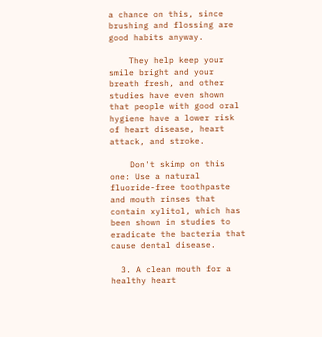a chance on this, since brushing and flossing are good habits anyway.

    They help keep your smile bright and your breath fresh, and other studies have even shown that people with good oral hygiene have a lower risk of heart disease, heart attack, and stroke.

    Don't skimp on this one: Use a natural fluoride-free toothpaste and mouth rinses that contain xylitol, which has been shown in studies to eradicate the bacteria that cause dental disease.

  3. A clean mouth for a healthy heart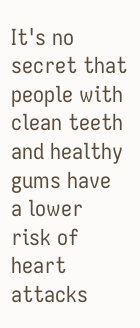It's no secret that people with clean teeth and healthy gums have a lower risk of heart attacks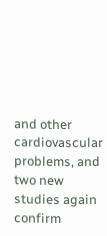and other cardiovascular problems, and two new studies again confirm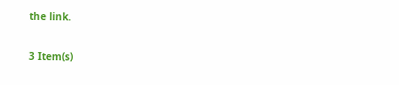the link.

3 Item(s)